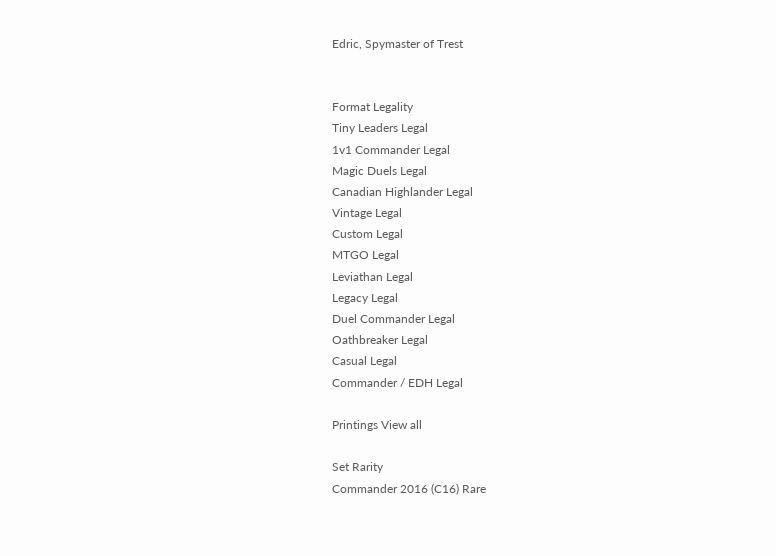Edric, Spymaster of Trest


Format Legality
Tiny Leaders Legal
1v1 Commander Legal
Magic Duels Legal
Canadian Highlander Legal
Vintage Legal
Custom Legal
MTGO Legal
Leviathan Legal
Legacy Legal
Duel Commander Legal
Oathbreaker Legal
Casual Legal
Commander / EDH Legal

Printings View all

Set Rarity
Commander 2016 (C16) Rare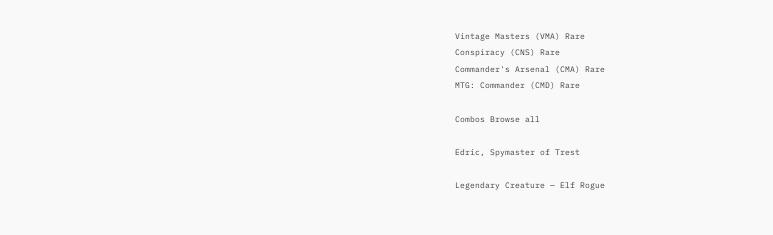Vintage Masters (VMA) Rare
Conspiracy (CNS) Rare
Commander's Arsenal (CMA) Rare
MTG: Commander (CMD) Rare

Combos Browse all

Edric, Spymaster of Trest

Legendary Creature — Elf Rogue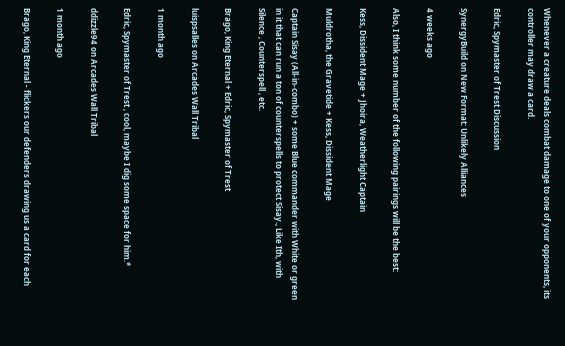Whenever a creature deals combat damage to one of your opponents, its controller may draw a card.

Edric, Spymaster of Trest Discussion

SynergyBuild on New Format: Unlikely Alliances

4 weeks ago

Also, I think some number of the following pairings will be the best:

Kess, Dissident Mage + Jhoira, Weatherlight Captain

Muldrotha, the Gravetide + Kess, Dissident Mage

Captain Sisay (All-in-combo) + some Blue commander with White or green in it that can run a ton of counterspells to protect Sisay., Like Ith, with Silence , Counterspell , etc.

Brago, King Eternal + Edric, Spymaster of Trest

luispsalles on Arcades Wall Tribal

1 month ago

Edric, Spymaster of Trest , cool, maybe I dig some space for him.*

ddizzle94 on Arcades Wall Tribal

1 month ago

Brago, King Eternal - flickers our defenders drawing us a card for each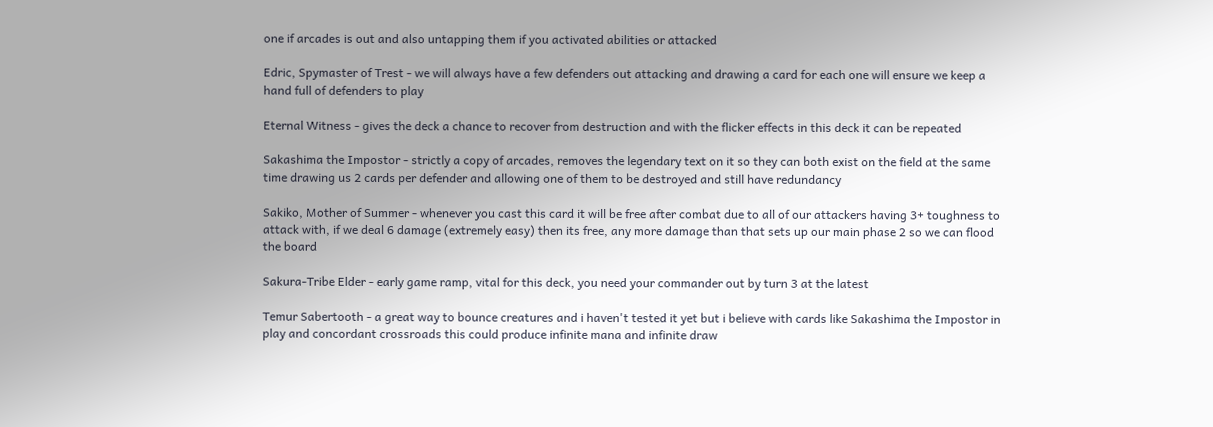one if arcades is out and also untapping them if you activated abilities or attacked

Edric, Spymaster of Trest - we will always have a few defenders out attacking and drawing a card for each one will ensure we keep a hand full of defenders to play

Eternal Witness - gives the deck a chance to recover from destruction and with the flicker effects in this deck it can be repeated

Sakashima the Impostor - strictly a copy of arcades, removes the legendary text on it so they can both exist on the field at the same time drawing us 2 cards per defender and allowing one of them to be destroyed and still have redundancy

Sakiko, Mother of Summer - whenever you cast this card it will be free after combat due to all of our attackers having 3+ toughness to attack with, if we deal 6 damage (extremely easy) then its free, any more damage than that sets up our main phase 2 so we can flood the board

Sakura-Tribe Elder - early game ramp, vital for this deck, you need your commander out by turn 3 at the latest

Temur Sabertooth - a great way to bounce creatures and i haven't tested it yet but i believe with cards like Sakashima the Impostor in play and concordant crossroads this could produce infinite mana and infinite draw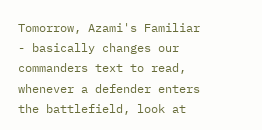Tomorrow, Azami's Familiar - basically changes our commanders text to read, whenever a defender enters the battlefield, look at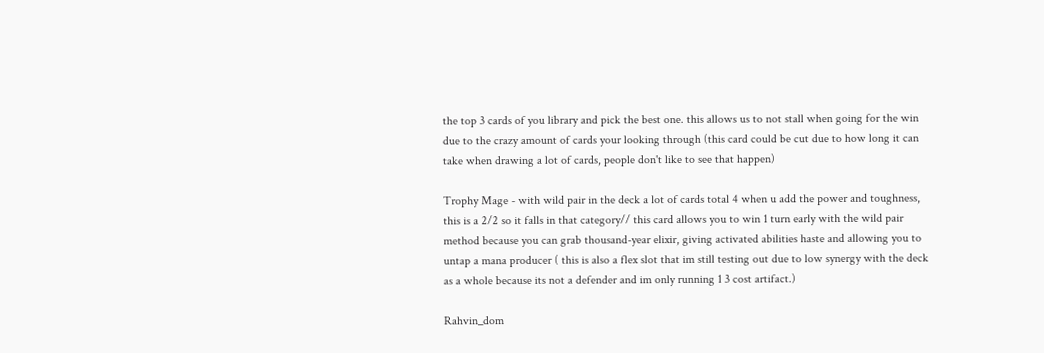the top 3 cards of you library and pick the best one. this allows us to not stall when going for the win due to the crazy amount of cards your looking through (this card could be cut due to how long it can take when drawing a lot of cards, people don't like to see that happen)

Trophy Mage - with wild pair in the deck a lot of cards total 4 when u add the power and toughness, this is a 2/2 so it falls in that category// this card allows you to win 1 turn early with the wild pair method because you can grab thousand-year elixir, giving activated abilities haste and allowing you to untap a mana producer ( this is also a flex slot that im still testing out due to low synergy with the deck as a whole because its not a defender and im only running 1 3 cost artifact.)

Rahvin_dom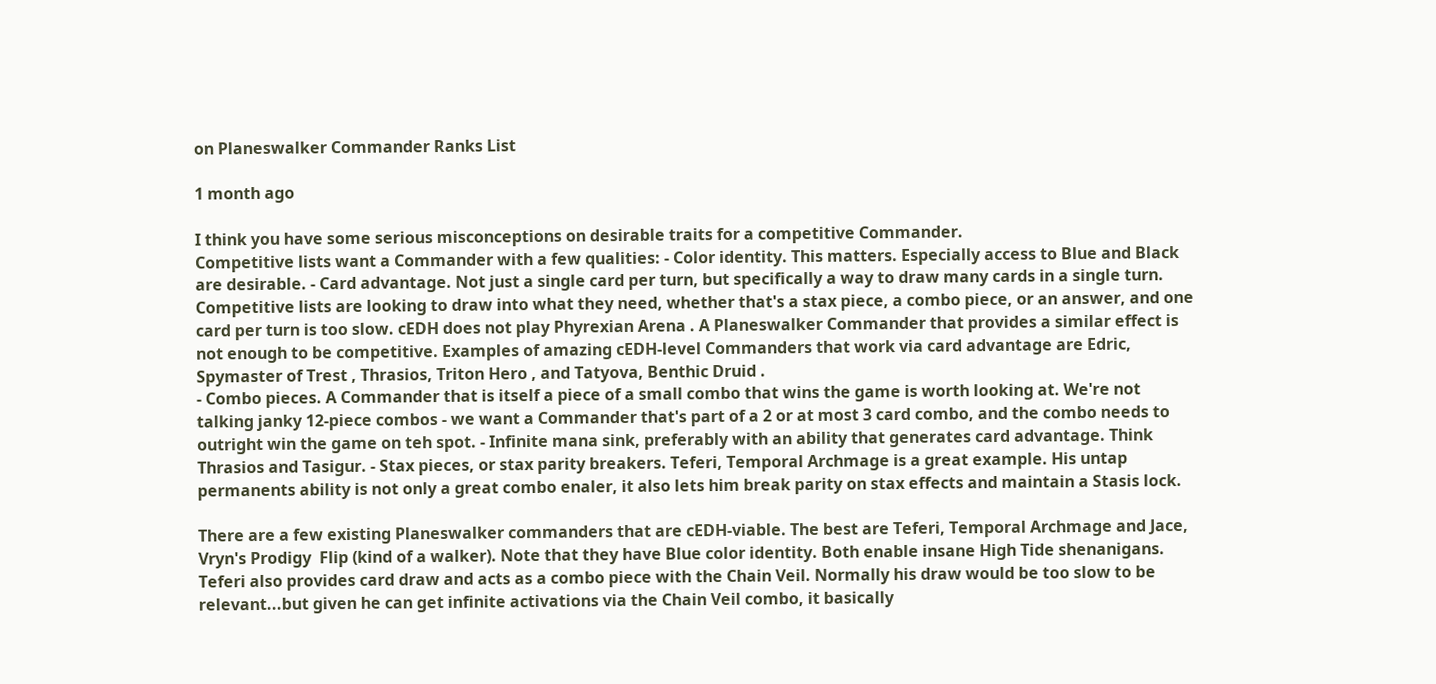on Planeswalker Commander Ranks List

1 month ago

I think you have some serious misconceptions on desirable traits for a competitive Commander.
Competitive lists want a Commander with a few qualities: - Color identity. This matters. Especially access to Blue and Black are desirable. - Card advantage. Not just a single card per turn, but specifically a way to draw many cards in a single turn. Competitive lists are looking to draw into what they need, whether that's a stax piece, a combo piece, or an answer, and one card per turn is too slow. cEDH does not play Phyrexian Arena . A Planeswalker Commander that provides a similar effect is not enough to be competitive. Examples of amazing cEDH-level Commanders that work via card advantage are Edric, Spymaster of Trest , Thrasios, Triton Hero , and Tatyova, Benthic Druid .
- Combo pieces. A Commander that is itself a piece of a small combo that wins the game is worth looking at. We're not talking janky 12-piece combos - we want a Commander that's part of a 2 or at most 3 card combo, and the combo needs to outright win the game on teh spot. - Infinite mana sink, preferably with an ability that generates card advantage. Think Thrasios and Tasigur. - Stax pieces, or stax parity breakers. Teferi, Temporal Archmage is a great example. His untap permanents ability is not only a great combo enaler, it also lets him break parity on stax effects and maintain a Stasis lock.

There are a few existing Planeswalker commanders that are cEDH-viable. The best are Teferi, Temporal Archmage and Jace, Vryn's Prodigy  Flip (kind of a walker). Note that they have Blue color identity. Both enable insane High Tide shenanigans. Teferi also provides card draw and acts as a combo piece with the Chain Veil. Normally his draw would be too slow to be relevant...but given he can get infinite activations via the Chain Veil combo, it basically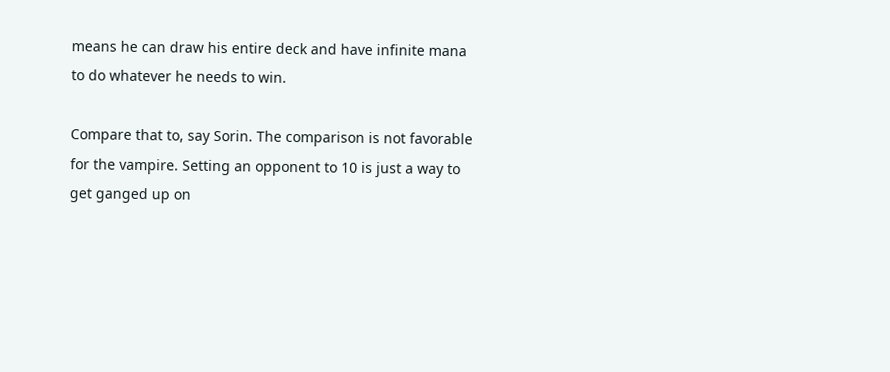means he can draw his entire deck and have infinite mana to do whatever he needs to win.

Compare that to, say Sorin. The comparison is not favorable for the vampire. Setting an opponent to 10 is just a way to get ganged up on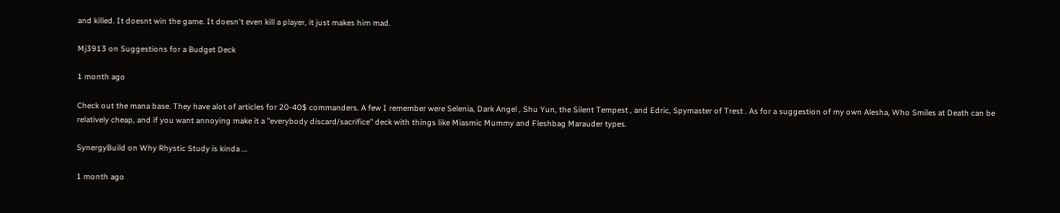and killed. It doesnt win the game. It doesn't even kill a player, it just makes him mad.

Mj3913 on Suggestions for a Budget Deck

1 month ago

Check out the mana base. They have alot of articles for 20-40$ commanders. A few I remember were Selenia, Dark Angel , Shu Yun, the Silent Tempest , and Edric, Spymaster of Trest . As for a suggestion of my own Alesha, Who Smiles at Death can be relatively cheap, and if you want annoying make it a "everybody discard/sacrifice" deck with things like Miasmic Mummy and Fleshbag Marauder types.

SynergyBuild on Why Rhystic Study is kinda ...

1 month ago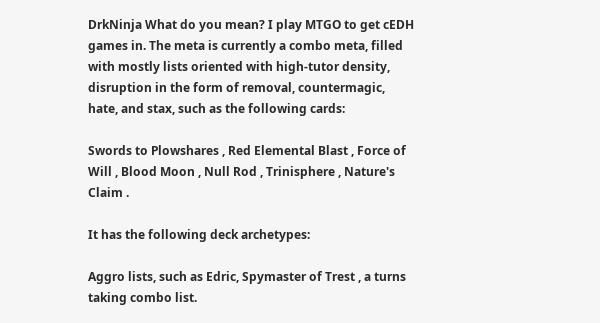DrkNinja What do you mean? I play MTGO to get cEDH games in. The meta is currently a combo meta, filled with mostly lists oriented with high-tutor density, disruption in the form of removal, countermagic, hate, and stax, such as the following cards:

Swords to Plowshares , Red Elemental Blast , Force of Will , Blood Moon , Null Rod , Trinisphere , Nature's Claim .

It has the following deck archetypes:

Aggro lists, such as Edric, Spymaster of Trest , a turns taking combo list.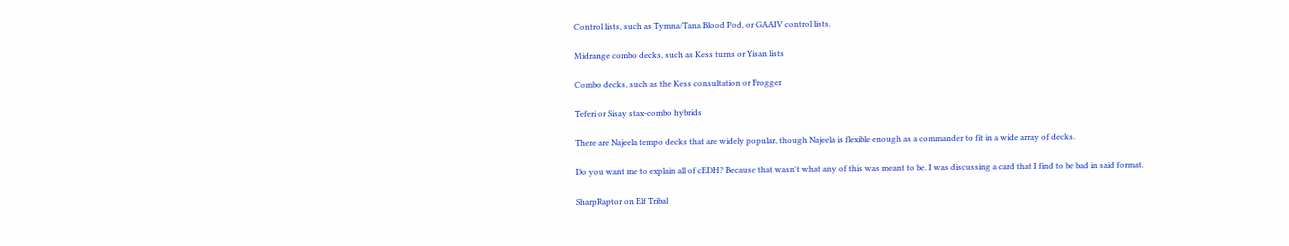Control lists, such as Tymna/Tana Blood Pod, or GAAIV control lists.

Midrange combo decks, such as Kess turns or Yisan lists

Combo decks, such as the Kess consultation or Frogger

Teferi or Sisay stax-combo hybrids

There are Najeela tempo decks that are widely popular, though Najeela is flexible enough as a commander to fit in a wide array of decks.

Do you want me to explain all of cEDH? Because that wasn't what any of this was meant to be. I was discussing a card that I find to be bad in said format.

SharpRaptor on Elf Tribal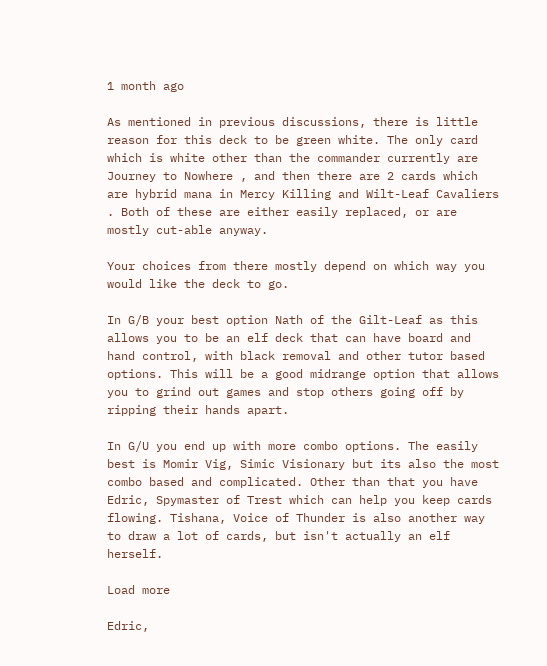1 month ago

As mentioned in previous discussions, there is little reason for this deck to be green white. The only card which is white other than the commander currently are Journey to Nowhere , and then there are 2 cards which are hybrid mana in Mercy Killing and Wilt-Leaf Cavaliers . Both of these are either easily replaced, or are mostly cut-able anyway.

Your choices from there mostly depend on which way you would like the deck to go.

In G/B your best option Nath of the Gilt-Leaf as this allows you to be an elf deck that can have board and hand control, with black removal and other tutor based options. This will be a good midrange option that allows you to grind out games and stop others going off by ripping their hands apart.

In G/U you end up with more combo options. The easily best is Momir Vig, Simic Visionary but its also the most combo based and complicated. Other than that you have Edric, Spymaster of Trest which can help you keep cards flowing. Tishana, Voice of Thunder is also another way to draw a lot of cards, but isn't actually an elf herself.

Load more

Edric,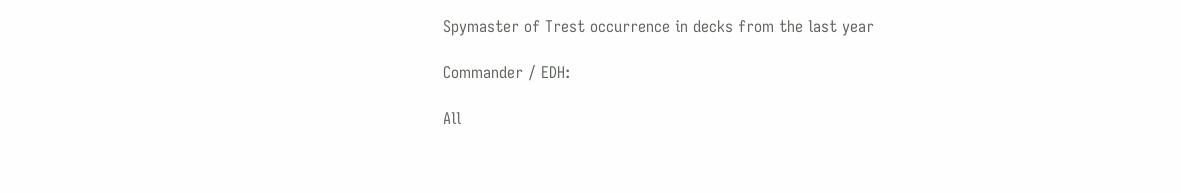Spymaster of Trest occurrence in decks from the last year

Commander / EDH:

All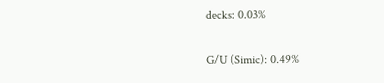decks: 0.03%

G/U (Simic): 0.49%